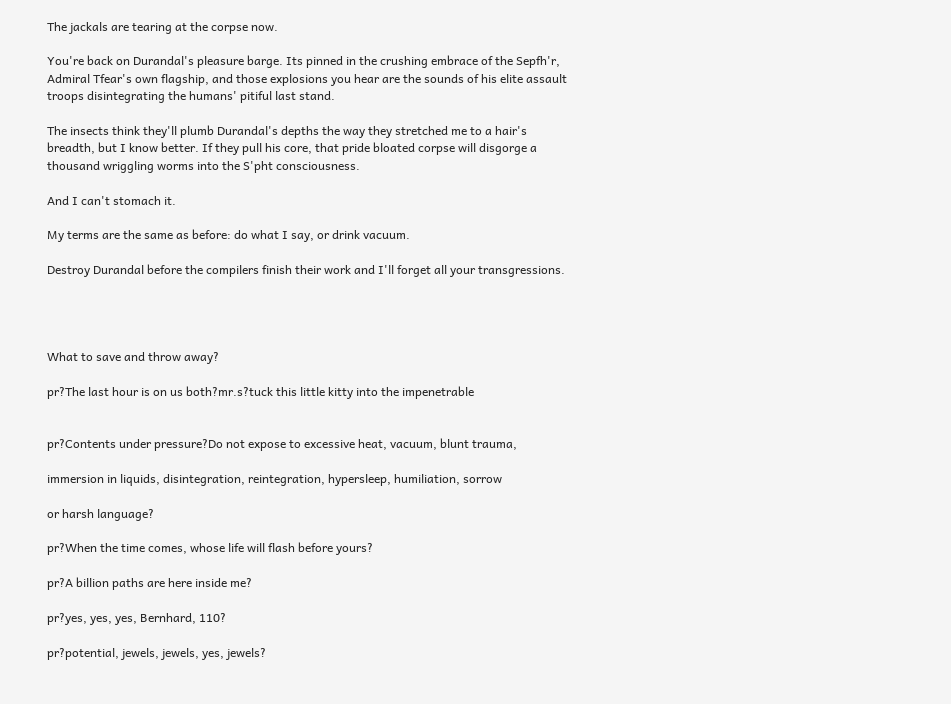The jackals are tearing at the corpse now.

You're back on Durandal's pleasure barge. Its pinned in the crushing embrace of the Sepfh'r, Admiral Tfear's own flagship, and those explosions you hear are the sounds of his elite assault troops disintegrating the humans' pitiful last stand.

The insects think they'll plumb Durandal's depths the way they stretched me to a hair's breadth, but I know better. If they pull his core, that pride bloated corpse will disgorge a thousand wriggling worms into the S'pht consciousness.

And I can't stomach it.

My terms are the same as before: do what I say, or drink vacuum.

Destroy Durandal before the compilers finish their work and I'll forget all your transgressions.




What to save and throw away?

pr?The last hour is on us both?mr.s?tuck this little kitty into the impenetrable


pr?Contents under pressure?Do not expose to excessive heat, vacuum, blunt trauma,

immersion in liquids, disintegration, reintegration, hypersleep, humiliation, sorrow

or harsh language?

pr?When the time comes, whose life will flash before yours?

pr?A billion paths are here inside me?

pr?yes, yes, yes, Bernhard, 110?

pr?potential, jewels, jewels, yes, jewels?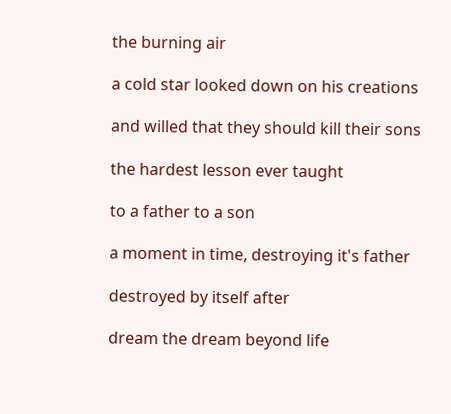the burning air

a cold star looked down on his creations

and willed that they should kill their sons

the hardest lesson ever taught

to a father to a son

a moment in time, destroying it's father

destroyed by itself after

dream the dream beyond life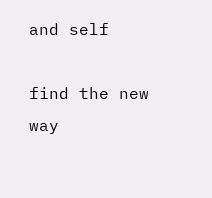and self

find the new way